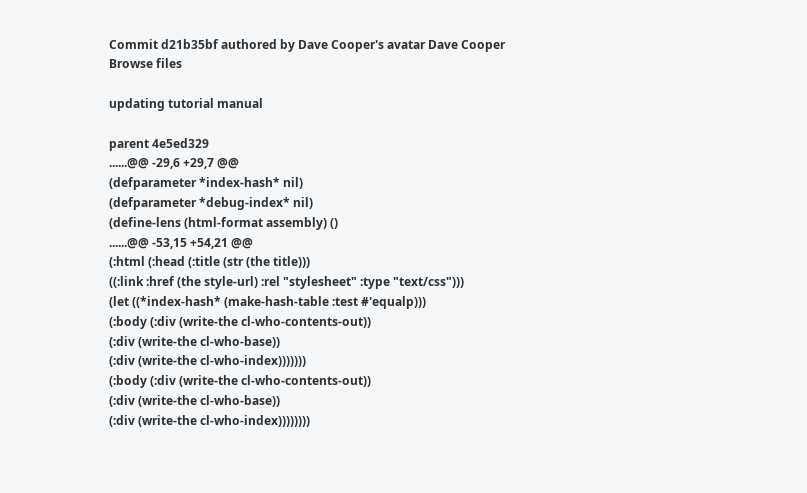Commit d21b35bf authored by Dave Cooper's avatar Dave Cooper
Browse files

updating tutorial manual

parent 4e5ed329
......@@ -29,6 +29,7 @@
(defparameter *index-hash* nil)
(defparameter *debug-index* nil)
(define-lens (html-format assembly) ()
......@@ -53,15 +54,21 @@
(:html (:head (:title (str (the title)))
((:link :href (the style-url) :rel "stylesheet" :type "text/css")))
(let ((*index-hash* (make-hash-table :test #'equalp)))
(:body (:div (write-the cl-who-contents-out))
(:div (write-the cl-who-base))
(:div (write-the cl-who-index)))))))
(:body (:div (write-the cl-who-contents-out))
(:div (write-the cl-who-base))
(:div (write-the cl-who-index))))))))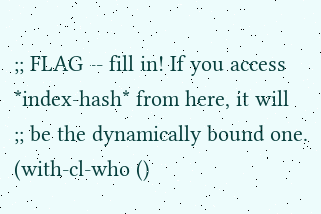;; FLAG -- fill in! If you access *index-hash* from here, it will
;; be the dynamically bound one.
(with-cl-who ()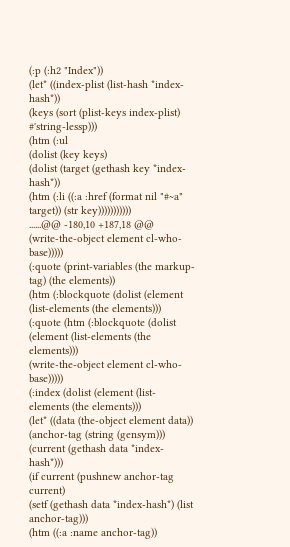(:p (:h2 "Index"))
(let* ((index-plist (list-hash *index-hash*))
(keys (sort (plist-keys index-plist) #'string-lessp)))
(htm (:ul
(dolist (key keys)
(dolist (target (gethash key *index-hash*))
(htm (:li ((:a :href (format nil "#~a" target)) (str key)))))))))))
......@@ -180,10 +187,18 @@
(write-the-object element cl-who-base)))))
(:quote (print-variables (the markup-tag) (the elements))
(htm (:blockquote (dolist (element (list-elements (the elements)))
(:quote (htm (:blockquote (dolist (element (list-elements (the elements)))
(write-the-object element cl-who-base)))))
(:index (dolist (element (list-elements (the elements)))
(let* ((data (the-object element data))
(anchor-tag (string (gensym)))
(current (gethash data *index-hash*)))
(if current (pushnew anchor-tag current)
(setf (gethash data *index-hash*) (list anchor-tag)))
(htm ((:a :name anchor-tag))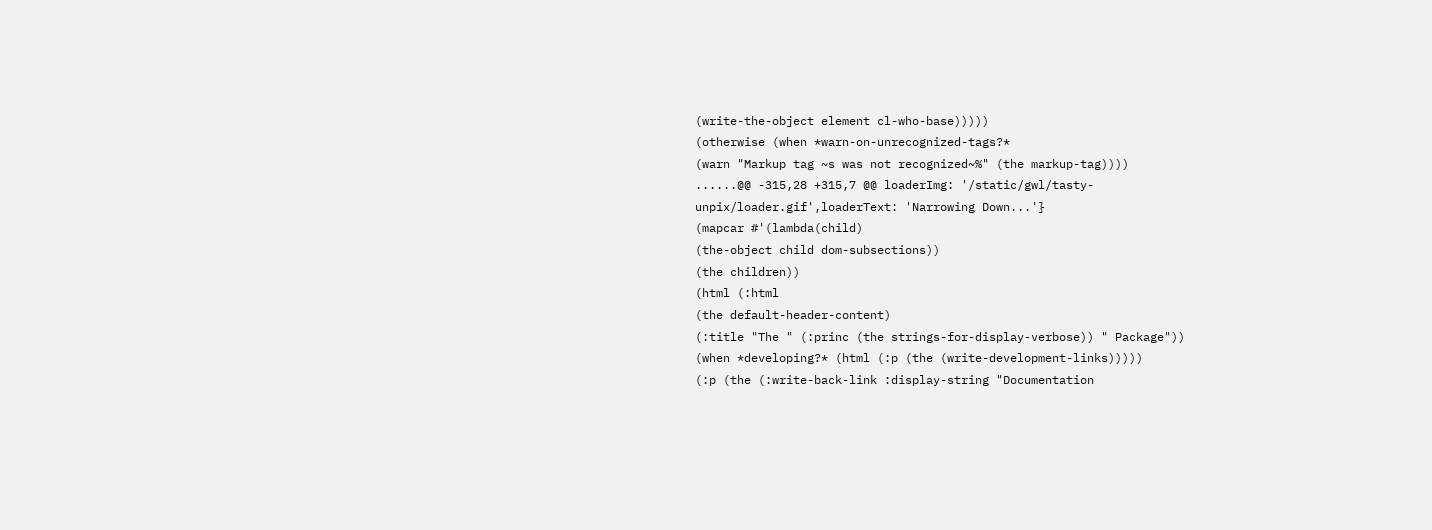(write-the-object element cl-who-base)))))
(otherwise (when *warn-on-unrecognized-tags?*
(warn "Markup tag ~s was not recognized~%" (the markup-tag))))
......@@ -315,28 +315,7 @@ loaderImg: '/static/gwl/tasty-unpix/loader.gif',loaderText: 'Narrowing Down...'}
(mapcar #'(lambda(child)
(the-object child dom-subsections))
(the children))
(html (:html
(the default-header-content)
(:title "The " (:princ (the strings-for-display-verbose)) " Package"))
(when *developing?* (html (:p (the (write-development-links)))))
(:p (the (:write-back-link :display-string "Documentation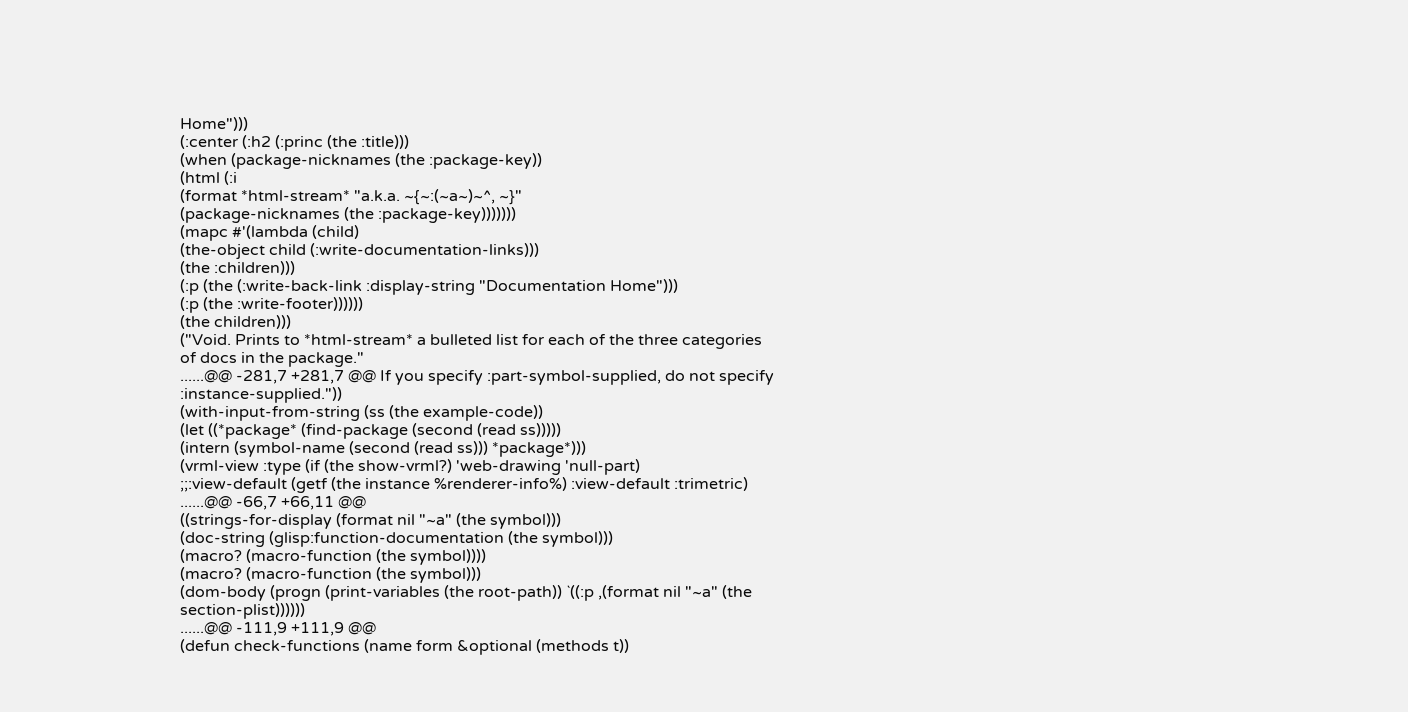Home")))
(:center (:h2 (:princ (the :title)))
(when (package-nicknames (the :package-key))
(html (:i
(format *html-stream* "a.k.a. ~{~:(~a~)~^, ~}"
(package-nicknames (the :package-key)))))))
(mapc #'(lambda (child)
(the-object child (:write-documentation-links)))
(the :children)))
(:p (the (:write-back-link :display-string "Documentation Home")))
(:p (the :write-footer))))))
(the children)))
("Void. Prints to *html-stream* a bulleted list for each of the three categories of docs in the package."
......@@ -281,7 +281,7 @@ If you specify :part-symbol-supplied, do not specify :instance-supplied."))
(with-input-from-string (ss (the example-code))
(let ((*package* (find-package (second (read ss)))))
(intern (symbol-name (second (read ss))) *package*)))
(vrml-view :type (if (the show-vrml?) 'web-drawing 'null-part)
;;:view-default (getf (the instance %renderer-info%) :view-default :trimetric)
......@@ -66,7 +66,11 @@
((strings-for-display (format nil "~a" (the symbol)))
(doc-string (glisp:function-documentation (the symbol)))
(macro? (macro-function (the symbol))))
(macro? (macro-function (the symbol)))
(dom-body (progn (print-variables (the root-path)) `((:p ,(format nil "~a" (the section-plist))))))
......@@ -111,9 +111,9 @@
(defun check-functions (name form &optional (methods t))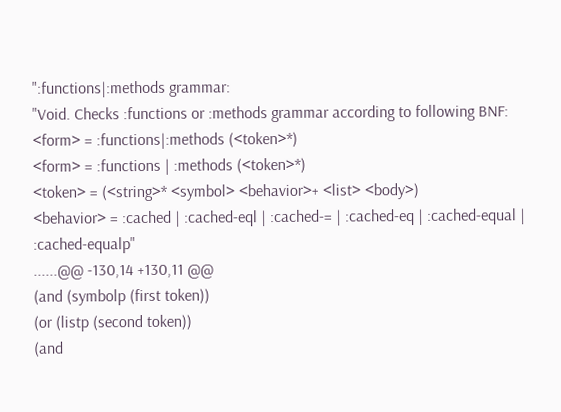":functions|:methods grammar:
"Void. Checks :functions or :methods grammar according to following BNF:
<form> = :functions|:methods (<token>*)
<form> = :functions | :methods (<token>*)
<token> = (<string>* <symbol> <behavior>+ <list> <body>)
<behavior> = :cached | :cached-eql | :cached-= | :cached-eq | :cached-equal | :cached-equalp"
......@@ -130,14 +130,11 @@
(and (symbolp (first token))
(or (listp (second token))
(and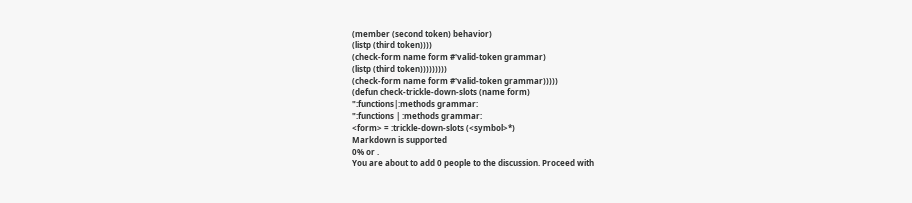(member (second token) behavior)
(listp (third token))))
(check-form name form #'valid-token grammar)
(listp (third token)))))))))
(check-form name form #'valid-token grammar)))))
(defun check-trickle-down-slots (name form)
":functions|:methods grammar:
":functions | :methods grammar:
<form> = :trickle-down-slots (<symbol>*)
Markdown is supported
0% or .
You are about to add 0 people to the discussion. Proceed with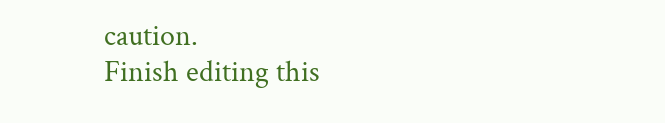caution.
Finish editing this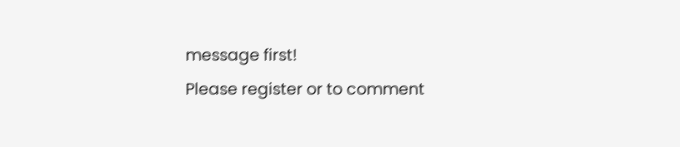message first!
Please register or to comment